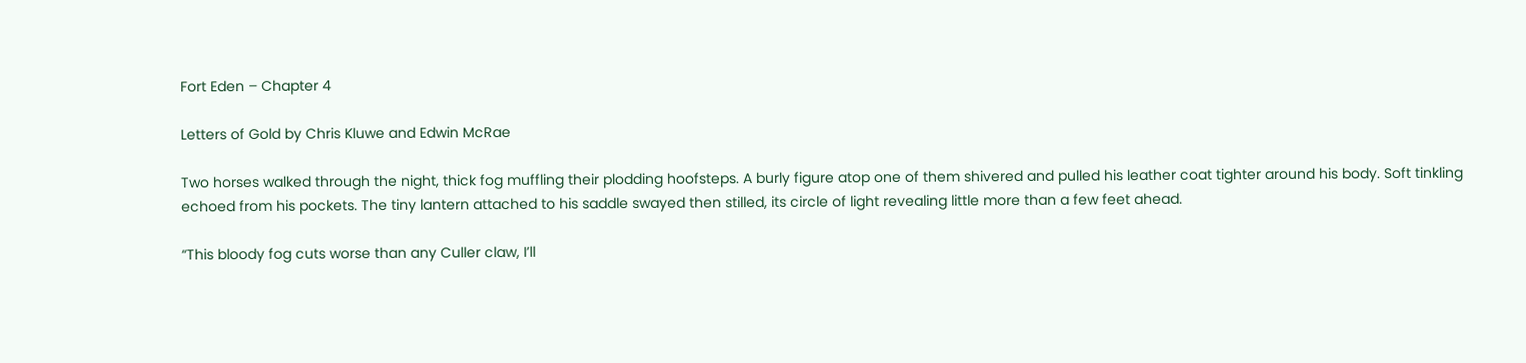Fort Eden – Chapter 4

Letters of Gold by Chris Kluwe and Edwin McRae

Two horses walked through the night, thick fog muffling their plodding hoofsteps. A burly figure atop one of them shivered and pulled his leather coat tighter around his body. Soft tinkling echoed from his pockets. The tiny lantern attached to his saddle swayed then stilled, its circle of light revealing little more than a few feet ahead.

“This bloody fog cuts worse than any Culler claw, I’ll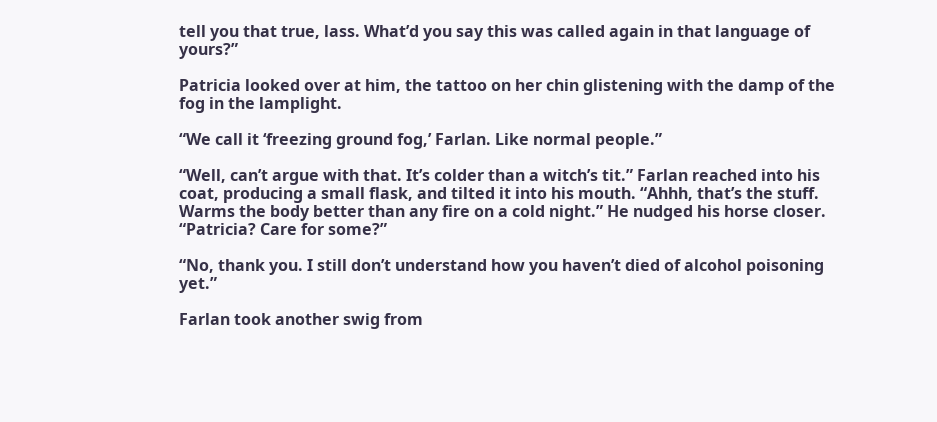tell you that true, lass. What’d you say this was called again in that language of yours?”

Patricia looked over at him, the tattoo on her chin glistening with the damp of the fog in the lamplight.

“We call it ‘freezing ground fog,’ Farlan. Like normal people.”

“Well, can’t argue with that. It’s colder than a witch’s tit.” Farlan reached into his coat, producing a small flask, and tilted it into his mouth. “Ahhh, that’s the stuff. Warms the body better than any fire on a cold night.” He nudged his horse closer. “Patricia? Care for some?”

“No, thank you. I still don’t understand how you haven’t died of alcohol poisoning yet.”

Farlan took another swig from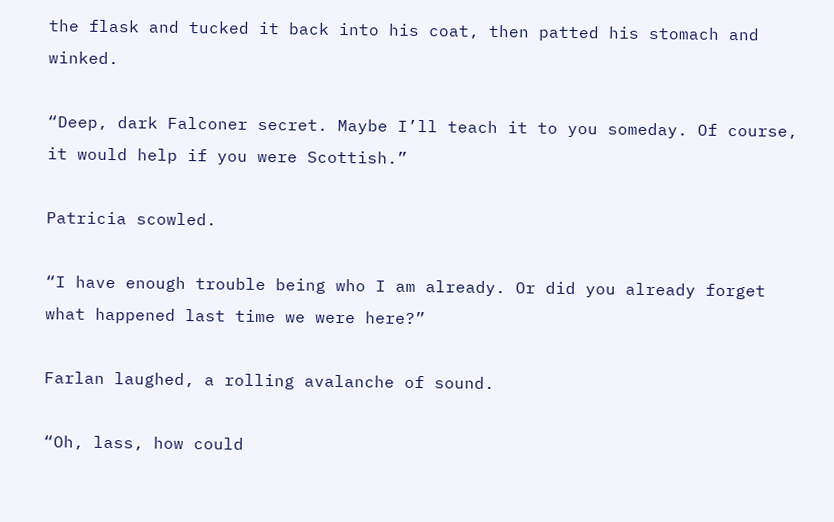the flask and tucked it back into his coat, then patted his stomach and winked.

“Deep, dark Falconer secret. Maybe I’ll teach it to you someday. Of course, it would help if you were Scottish.”

Patricia scowled.

“I have enough trouble being who I am already. Or did you already forget what happened last time we were here?”

Farlan laughed, a rolling avalanche of sound.

“Oh, lass, how could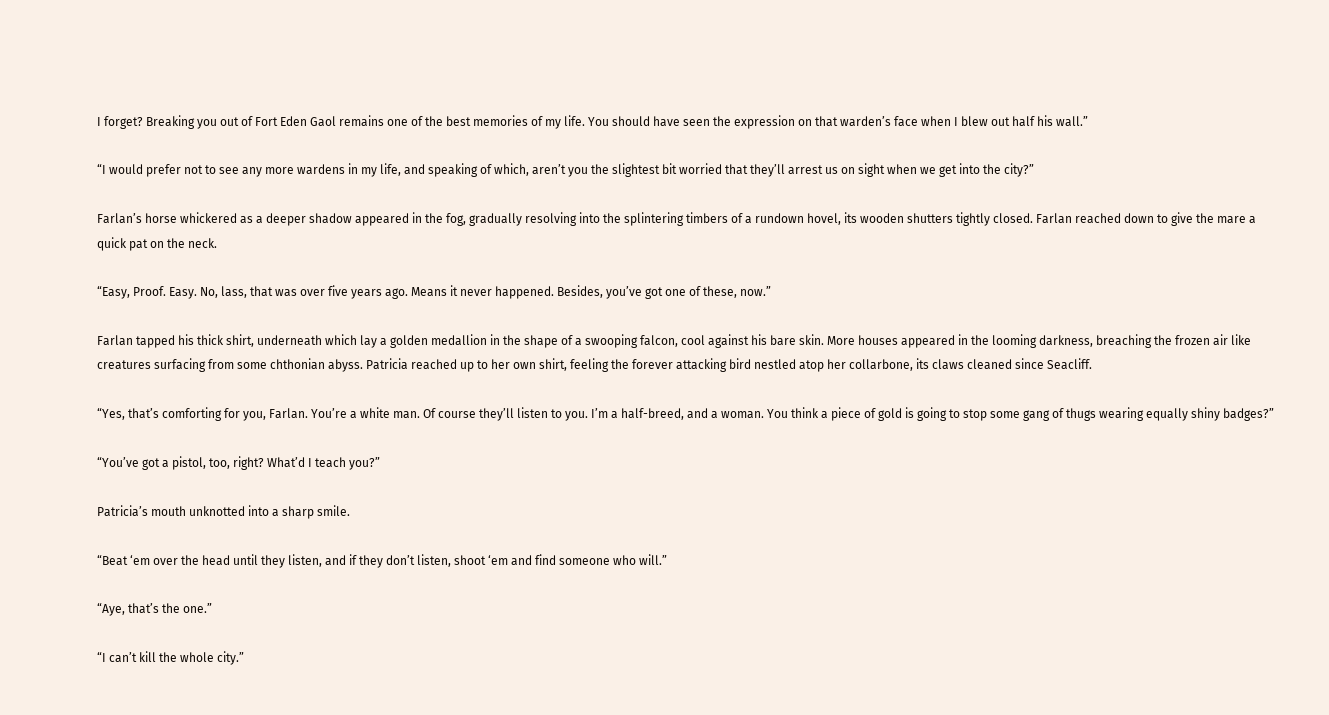I forget? Breaking you out of Fort Eden Gaol remains one of the best memories of my life. You should have seen the expression on that warden’s face when I blew out half his wall.”

“I would prefer not to see any more wardens in my life, and speaking of which, aren’t you the slightest bit worried that they’ll arrest us on sight when we get into the city?”

Farlan’s horse whickered as a deeper shadow appeared in the fog, gradually resolving into the splintering timbers of a rundown hovel, its wooden shutters tightly closed. Farlan reached down to give the mare a quick pat on the neck.

“Easy, Proof. Easy. No, lass, that was over five years ago. Means it never happened. Besides, you’ve got one of these, now.”

Farlan tapped his thick shirt, underneath which lay a golden medallion in the shape of a swooping falcon, cool against his bare skin. More houses appeared in the looming darkness, breaching the frozen air like creatures surfacing from some chthonian abyss. Patricia reached up to her own shirt, feeling the forever attacking bird nestled atop her collarbone, its claws cleaned since Seacliff.

“Yes, that’s comforting for you, Farlan. You’re a white man. Of course they’ll listen to you. I’m a half-breed, and a woman. You think a piece of gold is going to stop some gang of thugs wearing equally shiny badges?”

“You’ve got a pistol, too, right? What’d I teach you?”

Patricia’s mouth unknotted into a sharp smile.

“Beat ‘em over the head until they listen, and if they don’t listen, shoot ‘em and find someone who will.”

“Aye, that’s the one.”

“I can’t kill the whole city.”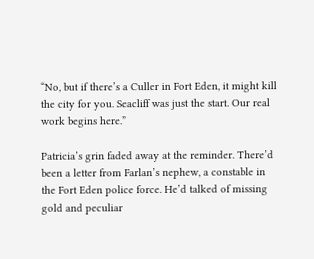“No, but if there’s a Culler in Fort Eden, it might kill the city for you. Seacliff was just the start. Our real work begins here.”

Patricia’s grin faded away at the reminder. There’d been a letter from Farlan’s nephew, a constable in the Fort Eden police force. He’d talked of missing gold and peculiar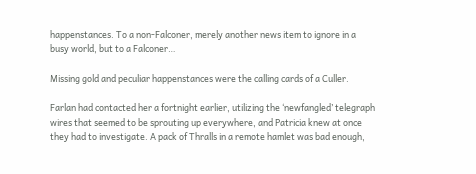happenstances. To a non-Falconer, merely another news item to ignore in a busy world, but to a Falconer…

Missing gold and peculiar happenstances were the calling cards of a Culler.

Farlan had contacted her a fortnight earlier, utilizing the ‘newfangled’ telegraph wires that seemed to be sprouting up everywhere, and Patricia knew at once they had to investigate. A pack of Thralls in a remote hamlet was bad enough,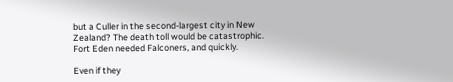but a Culler in the second-largest city in New Zealand? The death toll would be catastrophic. Fort Eden needed Falconers, and quickly.

Even if they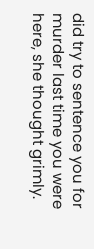did try to sentence you for murder last time you were here, she thought grimly.